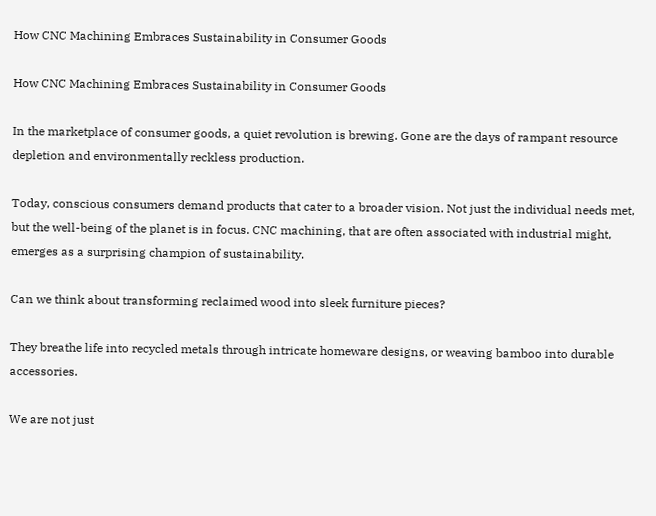How CNC Machining Embraces Sustainability in Consumer Goods

How CNC Machining Embraces Sustainability in Consumer Goods

In the marketplace of consumer goods, a quiet revolution is brewing. Gone are the days of rampant resource depletion and environmentally reckless production.

Today, conscious consumers demand products that cater to a broader vision. Not just the individual needs met, but the well-being of the planet is in focus. CNC machining, that are often associated with industrial might, emerges as a surprising champion of sustainability.

Can we think about transforming reclaimed wood into sleek furniture pieces?

They breathe life into recycled metals through intricate homeware designs, or weaving bamboo into durable accessories.

We are not just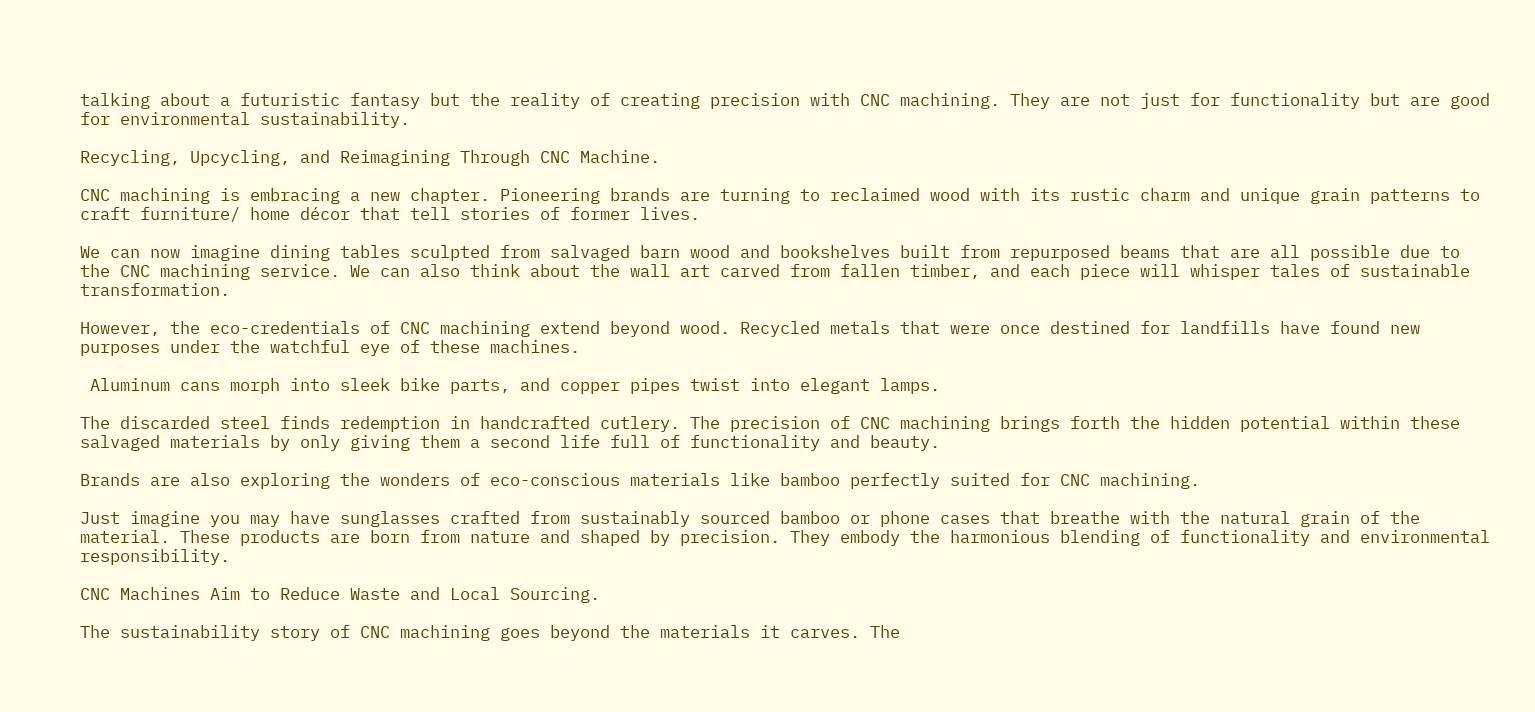talking about a futuristic fantasy but the reality of creating precision with CNC machining. They are not just for functionality but are good for environmental sustainability.

Recycling, Upcycling, and Reimagining Through CNC Machine.

CNC machining is embracing a new chapter. Pioneering brands are turning to reclaimed wood with its rustic charm and unique grain patterns to craft furniture/ home décor that tell stories of former lives.

We can now imagine dining tables sculpted from salvaged barn wood and bookshelves built from repurposed beams that are all possible due to the CNC machining service. We can also think about the wall art carved from fallen timber, and each piece will whisper tales of sustainable transformation.

However, the eco-credentials of CNC machining extend beyond wood. Recycled metals that were once destined for landfills have found new purposes under the watchful eye of these machines.

 Aluminum cans morph into sleek bike parts, and copper pipes twist into elegant lamps.

The discarded steel finds redemption in handcrafted cutlery. The precision of CNC machining brings forth the hidden potential within these salvaged materials by only giving them a second life full of functionality and beauty.

Brands are also exploring the wonders of eco-conscious materials like bamboo perfectly suited for CNC machining.

Just imagine you may have sunglasses crafted from sustainably sourced bamboo or phone cases that breathe with the natural grain of the material. These products are born from nature and shaped by precision. They embody the harmonious blending of functionality and environmental responsibility.

CNC Machines Aim to Reduce Waste and Local Sourcing.

The sustainability story of CNC machining goes beyond the materials it carves. The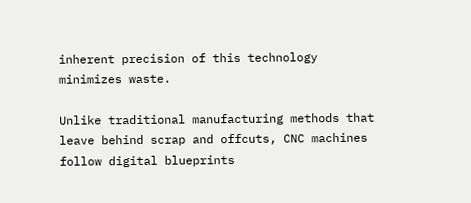inherent precision of this technology minimizes waste.

Unlike traditional manufacturing methods that leave behind scrap and offcuts, CNC machines follow digital blueprints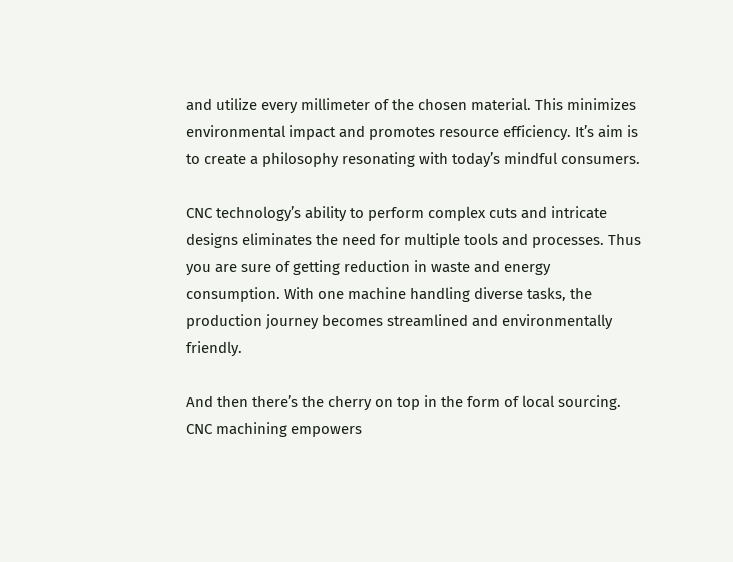and utilize every millimeter of the chosen material. This minimizes environmental impact and promotes resource efficiency. It’s aim is to create a philosophy resonating with today’s mindful consumers.

CNC technology’s ability to perform complex cuts and intricate designs eliminates the need for multiple tools and processes. Thus you are sure of getting reduction in waste and energy consumption. With one machine handling diverse tasks, the production journey becomes streamlined and environmentally friendly.

And then there’s the cherry on top in the form of local sourcing. CNC machining empowers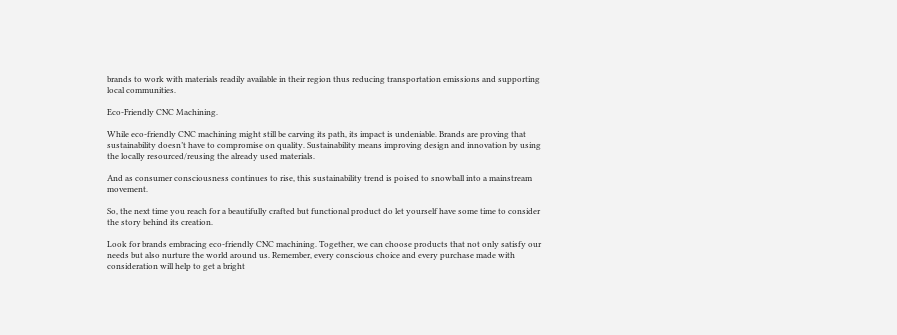brands to work with materials readily available in their region thus reducing transportation emissions and supporting local communities.

Eco-Friendly CNC Machining.

While eco-friendly CNC machining might still be carving its path, its impact is undeniable. Brands are proving that sustainability doesn’t have to compromise on quality. Sustainability means improving design and innovation by using the locally resourced/reusing the already used materials.

And as consumer consciousness continues to rise, this sustainability trend is poised to snowball into a mainstream movement.

So, the next time you reach for a beautifully crafted but functional product do let yourself have some time to consider the story behind its creation.

Look for brands embracing eco-friendly CNC machining. Together, we can choose products that not only satisfy our needs but also nurture the world around us. Remember, every conscious choice and every purchase made with consideration will help to get a bright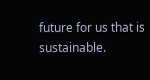future for us that is sustainable.